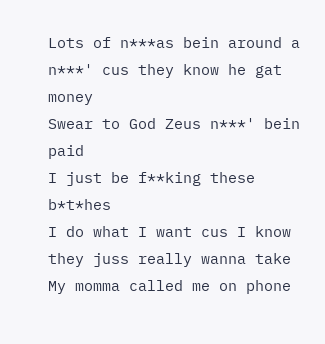Lots of n***as bein around a n***' cus they know he gat money
Swear to God Zeus n***' bein paid
I just be f**king these b*t*hes
I do what I want cus I know they juss really wanna take
My momma called me on phone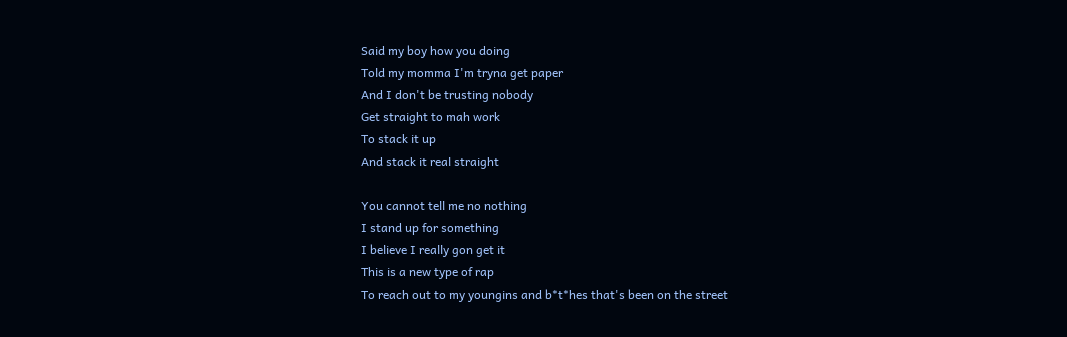Said my boy how you doing
Told my momma I'm tryna get paper
And I don't be trusting nobody
Get straight to mah work
To stack it up
And stack it real straight

You cannot tell me no nothing
I stand up for something
I believe I really gon get it
This is a new type of rap
To reach out to my youngins and b*t*hes that's been on the street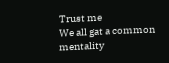Trust me
We all gat a common mentality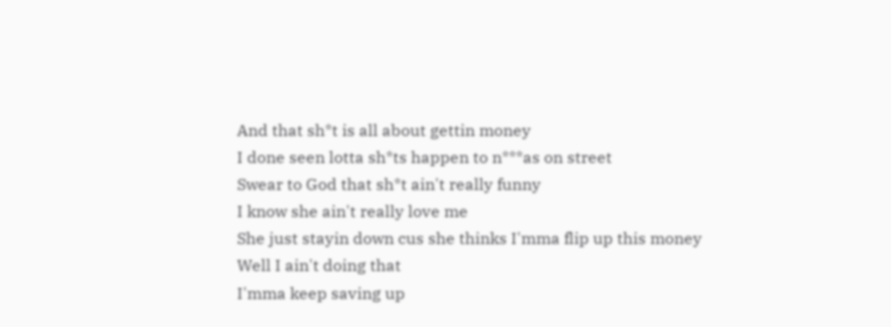And that sh*t is all about gettin money
I done seen lotta sh*ts happen to n***as on street
Swear to God that sh*t ain't really funny
I know she ain't really love me
She just stayin down cus she thinks I'mma flip up this money
Well I ain't doing that
I'mma keep saving up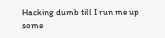Hacking dumb till I run me up some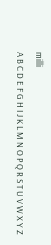milli
A B C D E F G H I J K L M N O P Q R S T U V W X Y Z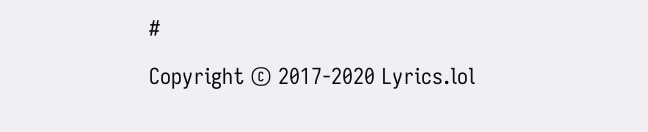#

Copyright © 2017-2020 Lyrics.lol